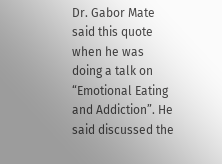Dr. Gabor Mate said this quote when he was doing a talk on “Emotional Eating and Addiction”. He said discussed the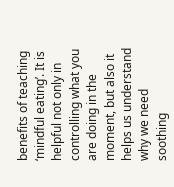benefits of teaching ‘mindful eating’. It is helpful not only in controlling what you are doing in the moment, but also it helps us understand why we need soothing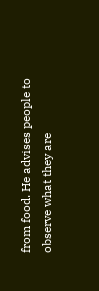from food. He advises people to observe what they are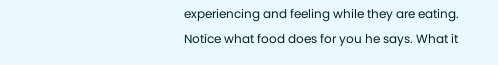experiencing and feeling while they are eating. Notice what food does for you he says. What it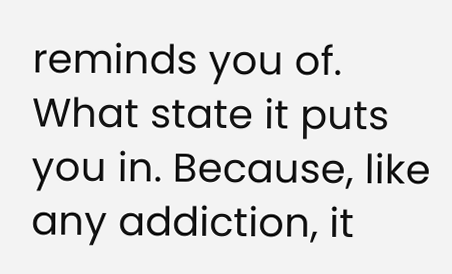reminds you of. What state it puts you in. Because, like any addiction, it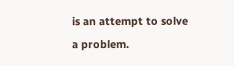is an attempt to solve a problem.